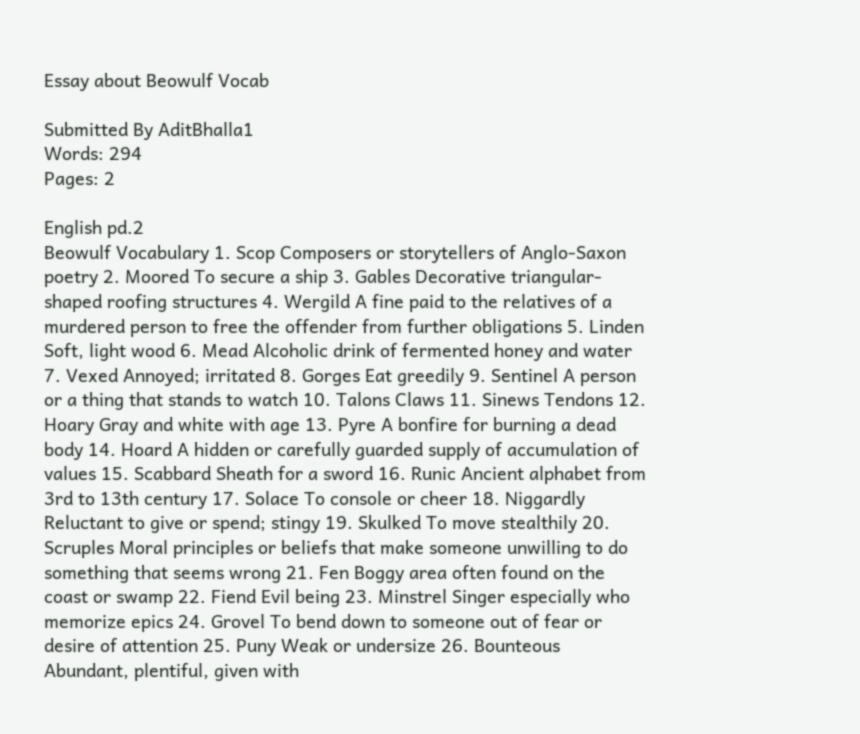Essay about Beowulf Vocab

Submitted By AditBhalla1
Words: 294
Pages: 2

English pd.2
Beowulf Vocabulary 1. Scop Composers or storytellers of Anglo-Saxon poetry 2. Moored To secure a ship 3. Gables Decorative triangular-shaped roofing structures 4. Wergild A fine paid to the relatives of a murdered person to free the offender from further obligations 5. Linden Soft, light wood 6. Mead Alcoholic drink of fermented honey and water 7. Vexed Annoyed; irritated 8. Gorges Eat greedily 9. Sentinel A person or a thing that stands to watch 10. Talons Claws 11. Sinews Tendons 12. Hoary Gray and white with age 13. Pyre A bonfire for burning a dead body 14. Hoard A hidden or carefully guarded supply of accumulation of values 15. Scabbard Sheath for a sword 16. Runic Ancient alphabet from 3rd to 13th century 17. Solace To console or cheer 18. Niggardly Reluctant to give or spend; stingy 19. Skulked To move stealthily 20. Scruples Moral principles or beliefs that make someone unwilling to do something that seems wrong 21. Fen Boggy area often found on the coast or swamp 22. Fiend Evil being 23. Minstrel Singer especially who memorize epics 24. Grovel To bend down to someone out of fear or desire of attention 25. Puny Weak or undersize 26. Bounteous Abundant, plentiful, given with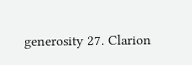generosity 27. Clarion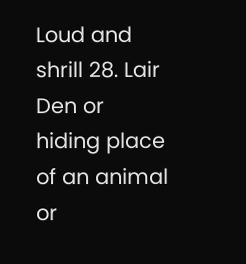Loud and shrill 28. Lair Den or hiding place of an animal or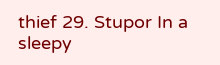thief 29. Stupor In a sleepy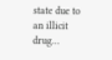state due to an illicit drug…